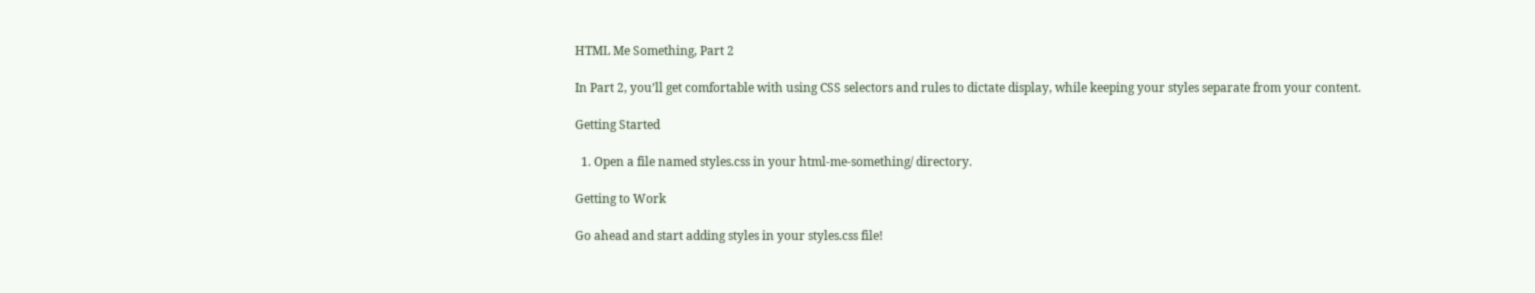HTML Me Something, Part 2

In Part 2, you’ll get comfortable with using CSS selectors and rules to dictate display, while keeping your styles separate from your content.

Getting Started

  1. Open a file named styles.css in your html-me-something/ directory.

Getting to Work

Go ahead and start adding styles in your styles.css file!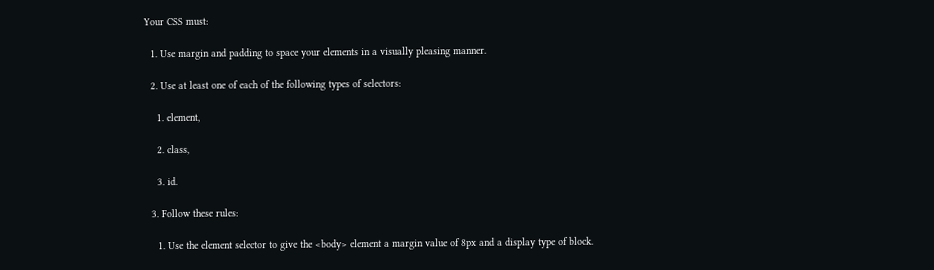Your CSS must:

  1. Use margin and padding to space your elements in a visually pleasing manner.

  2. Use at least one of each of the following types of selectors:

    1. element,

    2. class,

    3. id.

  3. Follow these rules:

    1. Use the element selector to give the <body> element a margin value of 8px and a display type of block.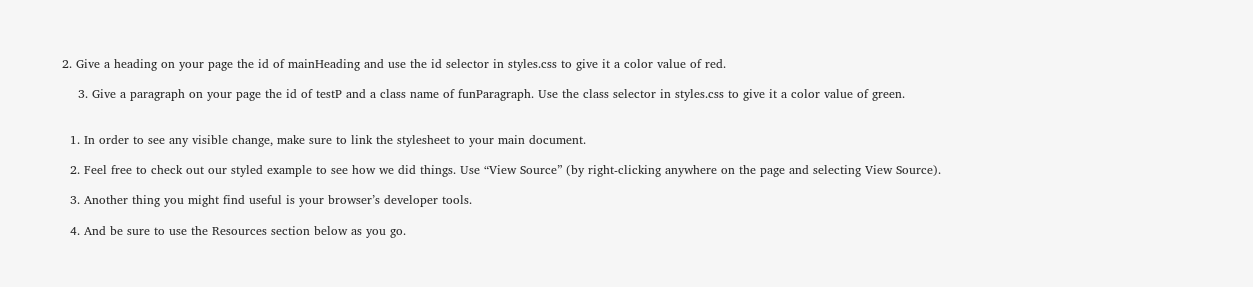2. Give a heading on your page the id of mainHeading and use the id selector in styles.css to give it a color value of red.

    3. Give a paragraph on your page the id of testP and a class name of funParagraph. Use the class selector in styles.css to give it a color value of green.


  1. In order to see any visible change, make sure to link the stylesheet to your main document.

  2. Feel free to check out our styled example to see how we did things. Use “View Source” (by right-clicking anywhere on the page and selecting View Source).

  3. Another thing you might find useful is your browser’s developer tools.

  4. And be sure to use the Resources section below as you go.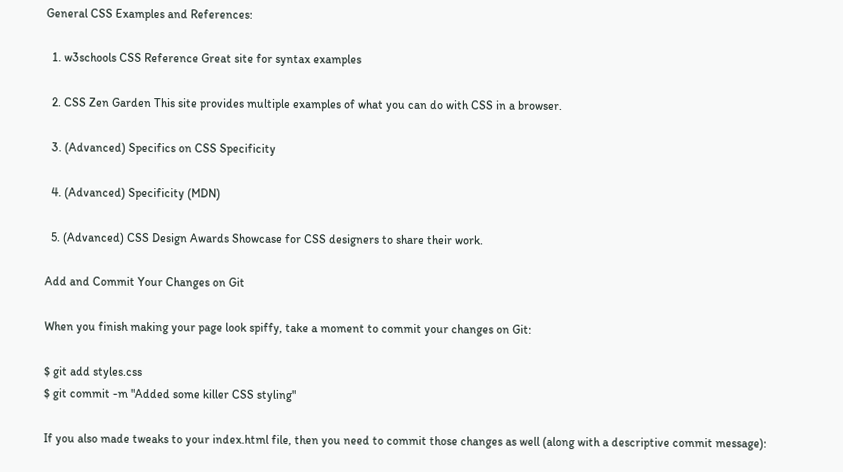General CSS Examples and References:

  1. w3schools CSS Reference Great site for syntax examples

  2. CSS Zen Garden This site provides multiple examples of what you can do with CSS in a browser.

  3. (Advanced) Specifics on CSS Specificity

  4. (Advanced) Specificity (MDN)

  5. (Advanced) CSS Design Awards Showcase for CSS designers to share their work.

Add and Commit Your Changes on Git

When you finish making your page look spiffy, take a moment to commit your changes on Git:

$ git add styles.css
$ git commit -m "Added some killer CSS styling"

If you also made tweaks to your index.html file, then you need to commit those changes as well (along with a descriptive commit message):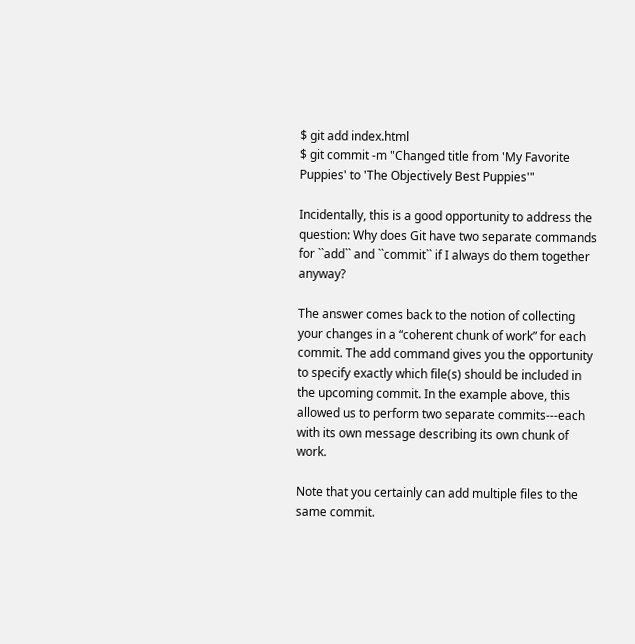$ git add index.html
$ git commit -m "Changed title from 'My Favorite Puppies' to 'The Objectively Best Puppies'"

Incidentally, this is a good opportunity to address the question: Why does Git have two separate commands for ``add`` and ``commit`` if I always do them together anyway?

The answer comes back to the notion of collecting your changes in a “coherent chunk of work” for each commit. The add command gives you the opportunity to specify exactly which file(s) should be included in the upcoming commit. In the example above, this allowed us to perform two separate commits---each with its own message describing its own chunk of work.

Note that you certainly can add multiple files to the same commit.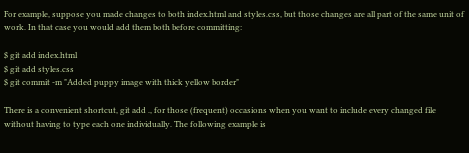For example, suppose you made changes to both index.html and styles.css, but those changes are all part of the same unit of work. In that case you would add them both before committing:

$ git add index.html
$ git add styles.css
$ git commit -m "Added puppy image with thick yellow border"

There is a convenient shortcut, git add ., for those (frequent) occasions when you want to include every changed file without having to type each one individually. The following example is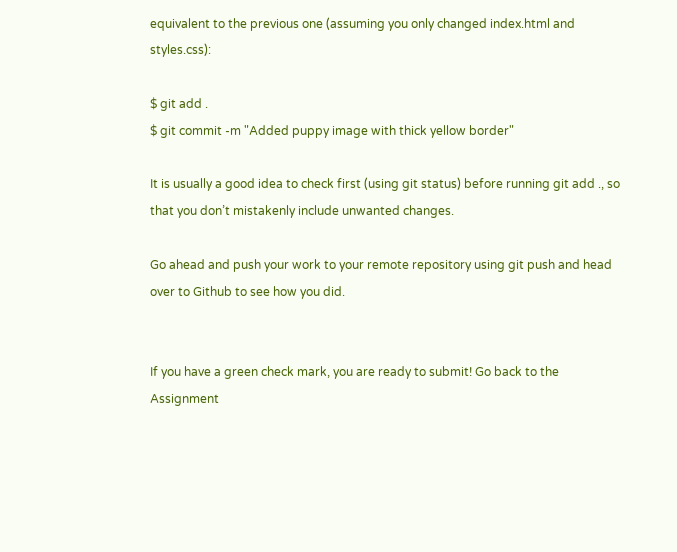equivalent to the previous one (assuming you only changed index.html and styles.css):

$ git add .
$ git commit -m "Added puppy image with thick yellow border"

It is usually a good idea to check first (using git status) before running git add ., so that you don’t mistakenly include unwanted changes.

Go ahead and push your work to your remote repository using git push and head over to Github to see how you did.


If you have a green check mark, you are ready to submit! Go back to the Assignment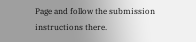Page and follow the submission instructions there.